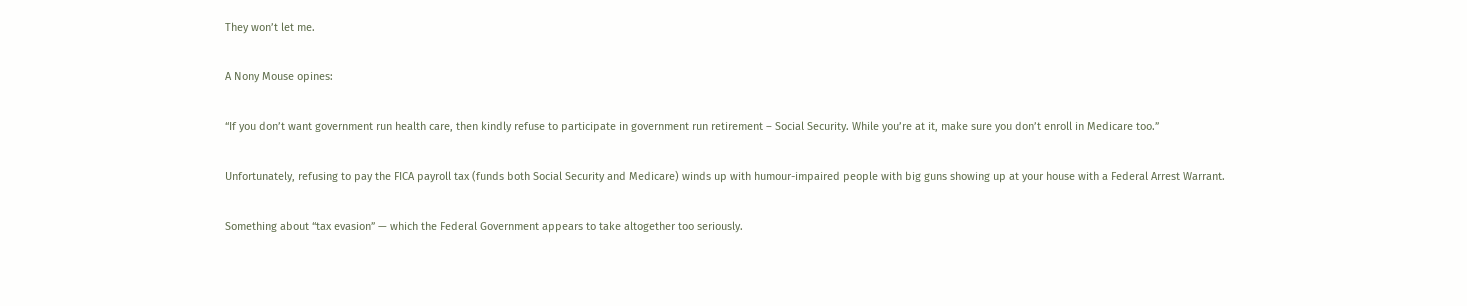They won’t let me.

A Nony Mouse opines:

“If you don’t want government run health care, then kindly refuse to participate in government run retirement – Social Security. While you’re at it, make sure you don’t enroll in Medicare too.”

Unfortunately, refusing to pay the FICA payroll tax (funds both Social Security and Medicare) winds up with humour-impaired people with big guns showing up at your house with a Federal Arrest Warrant.

Something about “tax evasion” — which the Federal Government appears to take altogether too seriously.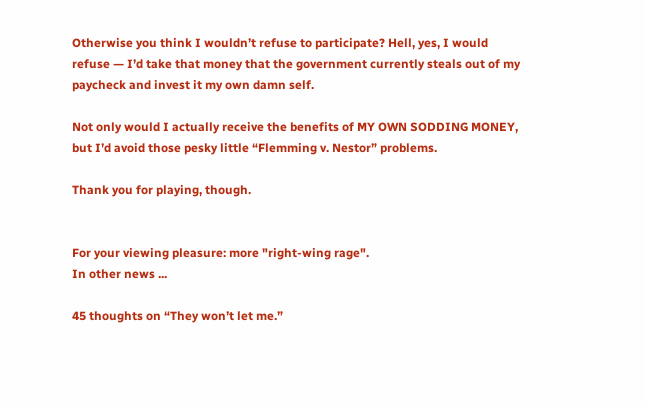Otherwise you think I wouldn’t refuse to participate? Hell, yes, I would refuse — I’d take that money that the government currently steals out of my paycheck and invest it my own damn self.

Not only would I actually receive the benefits of MY OWN SODDING MONEY, but I’d avoid those pesky little “Flemming v. Nestor” problems.

Thank you for playing, though.


For your viewing pleasure: more "right-wing rage".
In other news ...

45 thoughts on “They won’t let me.”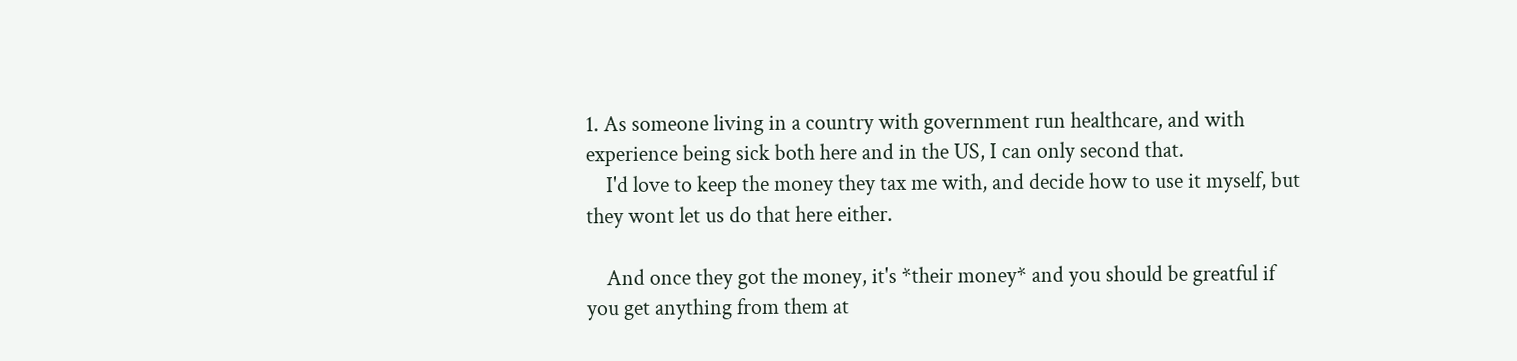1. As someone living in a country with government run healthcare, and with experience being sick both here and in the US, I can only second that.
    I'd love to keep the money they tax me with, and decide how to use it myself, but they wont let us do that here either.

    And once they got the money, it's *their money* and you should be greatful if you get anything from them at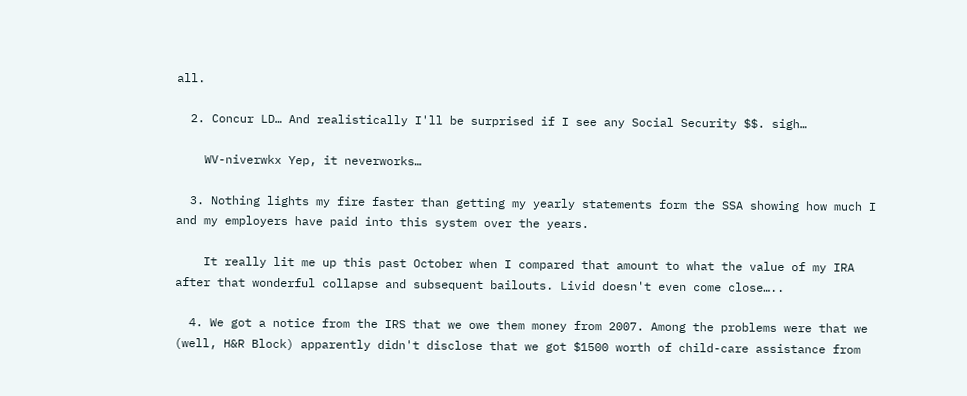all.

  2. Concur LD… And realistically I'll be surprised if I see any Social Security $$. sigh…

    WV-niverwkx Yep, it neverworks…

  3. Nothing lights my fire faster than getting my yearly statements form the SSA showing how much I and my employers have paid into this system over the years.

    It really lit me up this past October when I compared that amount to what the value of my IRA after that wonderful collapse and subsequent bailouts. Livid doesn't even come close…..

  4. We got a notice from the IRS that we owe them money from 2007. Among the problems were that we (well, H&R Block) apparently didn't disclose that we got $1500 worth of child-care assistance from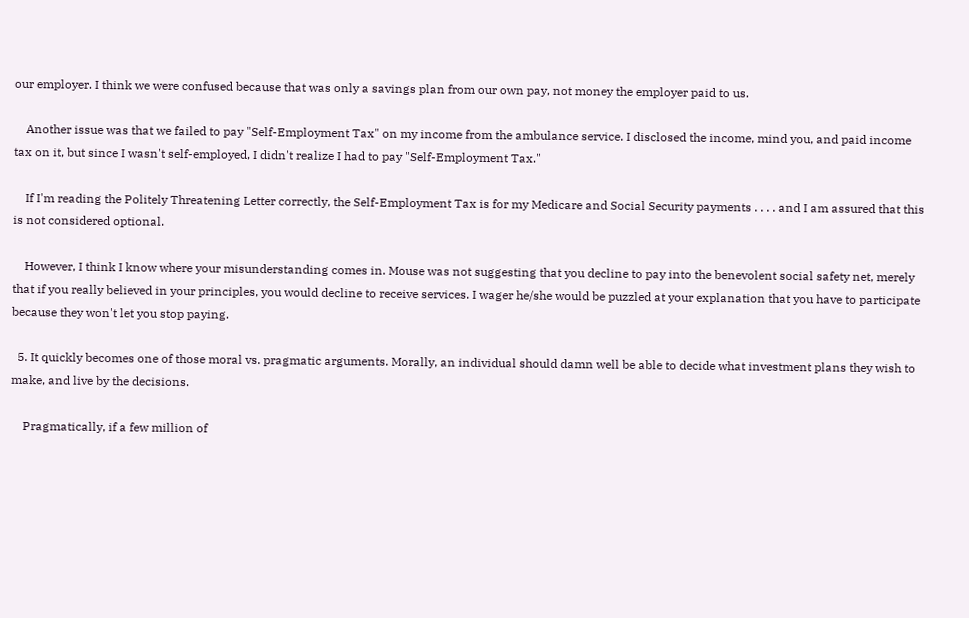our employer. I think we were confused because that was only a savings plan from our own pay, not money the employer paid to us.

    Another issue was that we failed to pay "Self-Employment Tax" on my income from the ambulance service. I disclosed the income, mind you, and paid income tax on it, but since I wasn't self-employed, I didn't realize I had to pay "Self-Employment Tax."

    If I'm reading the Politely Threatening Letter correctly, the Self-Employment Tax is for my Medicare and Social Security payments . . . . and I am assured that this is not considered optional.

    However, I think I know where your misunderstanding comes in. Mouse was not suggesting that you decline to pay into the benevolent social safety net, merely that if you really believed in your principles, you would decline to receive services. I wager he/she would be puzzled at your explanation that you have to participate because they won't let you stop paying.

  5. It quickly becomes one of those moral vs. pragmatic arguments. Morally, an individual should damn well be able to decide what investment plans they wish to make, and live by the decisions.

    Pragmatically, if a few million of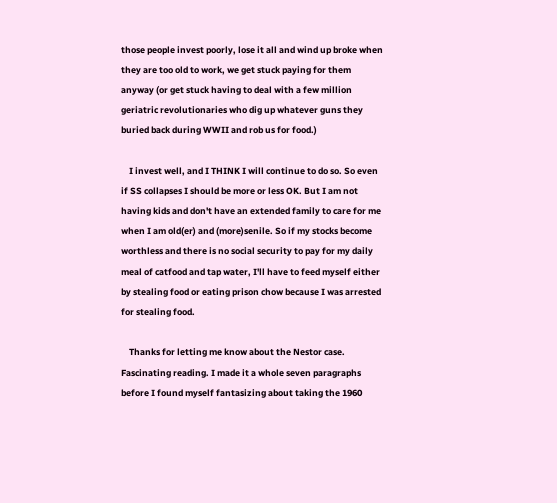those people invest poorly, lose it all and wind up broke when they are too old to work, we get stuck paying for them anyway (or get stuck having to deal with a few million geriatric revolutionaries who dig up whatever guns they buried back during WWII and rob us for food.)

    I invest well, and I THINK I will continue to do so. So even if SS collapses I should be more or less OK. But I am not having kids and don't have an extended family to care for me when I am old(er) and (more)senile. So if my stocks become worthless and there is no social security to pay for my daily meal of catfood and tap water, I'll have to feed myself either by stealing food or eating prison chow because I was arrested for stealing food.

    Thanks for letting me know about the Nestor case. Fascinating reading. I made it a whole seven paragraphs before I found myself fantasizing about taking the 1960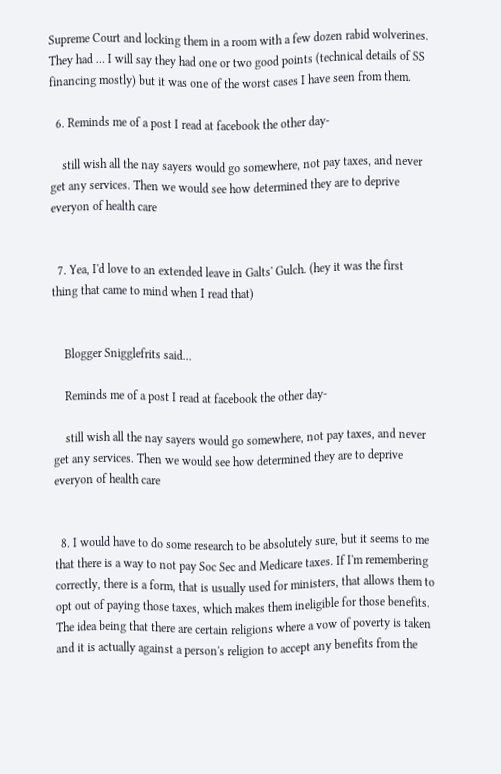Supreme Court and locking them in a room with a few dozen rabid wolverines. They had … I will say they had one or two good points (technical details of SS financing mostly) but it was one of the worst cases I have seen from them.

  6. Reminds me of a post I read at facebook the other day-

    still wish all the nay sayers would go somewhere, not pay taxes, and never get any services. Then we would see how determined they are to deprive everyon of health care


  7. Yea, I'd love to an extended leave in Galts' Gulch. (hey it was the first thing that came to mind when I read that)


    Blogger Snigglefrits said…

    Reminds me of a post I read at facebook the other day-

    still wish all the nay sayers would go somewhere, not pay taxes, and never get any services. Then we would see how determined they are to deprive everyon of health care


  8. I would have to do some research to be absolutely sure, but it seems to me that there is a way to not pay Soc Sec and Medicare taxes. If I'm remembering correctly, there is a form, that is usually used for ministers, that allows them to opt out of paying those taxes, which makes them ineligible for those benefits. The idea being that there are certain religions where a vow of poverty is taken and it is actually against a person's religion to accept any benefits from the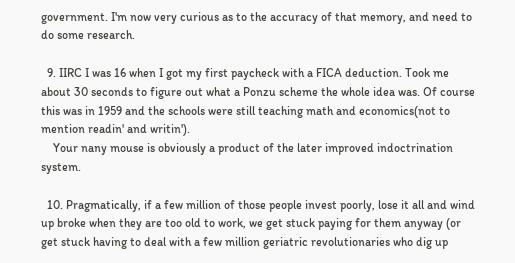government. I'm now very curious as to the accuracy of that memory, and need to do some research.

  9. IIRC I was 16 when I got my first paycheck with a FICA deduction. Took me about 30 seconds to figure out what a Ponzu scheme the whole idea was. Of course this was in 1959 and the schools were still teaching math and economics(not to mention readin' and writin').
    Your nany mouse is obviously a product of the later improved indoctrination system.

  10. Pragmatically, if a few million of those people invest poorly, lose it all and wind up broke when they are too old to work, we get stuck paying for them anyway (or get stuck having to deal with a few million geriatric revolutionaries who dig up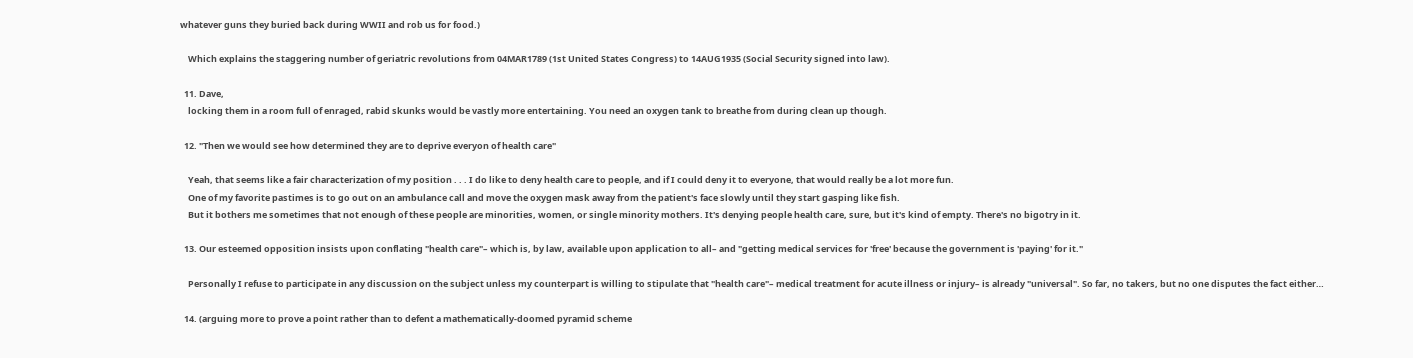whatever guns they buried back during WWII and rob us for food.)

    Which explains the staggering number of geriatric revolutions from 04MAR1789 (1st United States Congress) to 14AUG1935 (Social Security signed into law).

  11. Dave,
    locking them in a room full of enraged, rabid skunks would be vastly more entertaining. You need an oxygen tank to breathe from during clean up though.

  12. "Then we would see how determined they are to deprive everyon of health care"

    Yeah, that seems like a fair characterization of my position . . . I do like to deny health care to people, and if I could deny it to everyone, that would really be a lot more fun.
    One of my favorite pastimes is to go out on an ambulance call and move the oxygen mask away from the patient's face slowly until they start gasping like fish.
    But it bothers me sometimes that not enough of these people are minorities, women, or single minority mothers. It's denying people health care, sure, but it's kind of empty. There's no bigotry in it.

  13. Our esteemed opposition insists upon conflating "health care"– which is, by law, available upon application to all– and "getting medical services for 'free' because the government is 'paying' for it."

    Personally I refuse to participate in any discussion on the subject unless my counterpart is willing to stipulate that "health care"– medical treatment for acute illness or injury– is already "universal". So far, no takers, but no one disputes the fact either…

  14. (arguing more to prove a point rather than to defent a mathematically-doomed pyramid scheme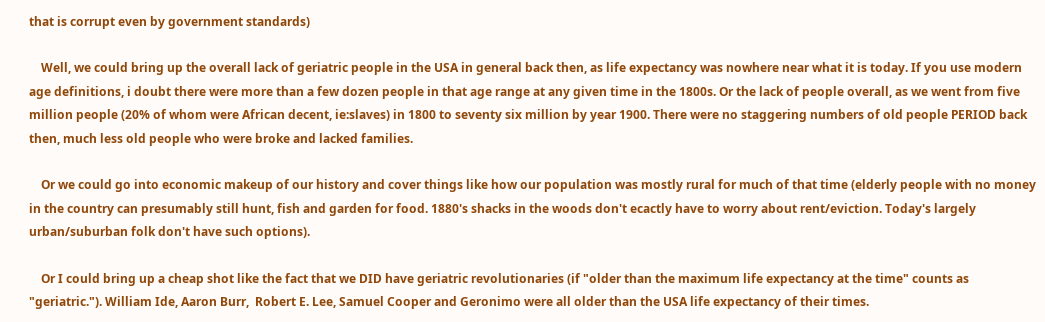that is corrupt even by government standards)

    Well, we could bring up the overall lack of geriatric people in the USA in general back then, as life expectancy was nowhere near what it is today. If you use modern age definitions, i doubt there were more than a few dozen people in that age range at any given time in the 1800s. Or the lack of people overall, as we went from five million people (20% of whom were African decent, ie:slaves) in 1800 to seventy six million by year 1900. There were no staggering numbers of old people PERIOD back then, much less old people who were broke and lacked families.

    Or we could go into economic makeup of our history and cover things like how our population was mostly rural for much of that time (elderly people with no money in the country can presumably still hunt, fish and garden for food. 1880's shacks in the woods don't ecactly have to worry about rent/eviction. Today's largely urban/suburban folk don't have such options).

    Or I could bring up a cheap shot like the fact that we DID have geriatric revolutionaries (if "older than the maximum life expectancy at the time" counts as "geriatric."). William Ide, Aaron Burr,  Robert E. Lee, Samuel Cooper and Geronimo were all older than the USA life expectancy of their times.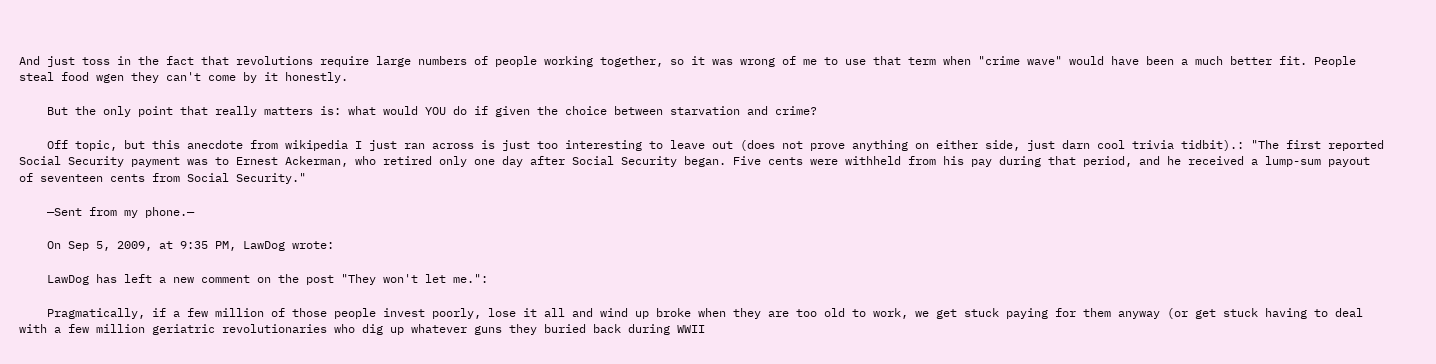And just toss in the fact that revolutions require large numbers of people working together, so it was wrong of me to use that term when "crime wave" would have been a much better fit. People steal food wgen they can't come by it honestly.

    But the only point that really matters is: what would YOU do if given the choice between starvation and crime?

    Off topic, but this anecdote from wikipedia I just ran across is just too interesting to leave out (does not prove anything on either side, just darn cool trivia tidbit).: "The first reported Social Security payment was to Ernest Ackerman, who retired only one day after Social Security began. Five cents were withheld from his pay during that period, and he received a lump-sum payout of seventeen cents from Social Security."

    —Sent from my phone.—

    On Sep 5, 2009, at 9:35 PM, LawDog wrote:

    LawDog has left a new comment on the post "They won't let me.":

    Pragmatically, if a few million of those people invest poorly, lose it all and wind up broke when they are too old to work, we get stuck paying for them anyway (or get stuck having to deal with a few million geriatric revolutionaries who dig up whatever guns they buried back during WWII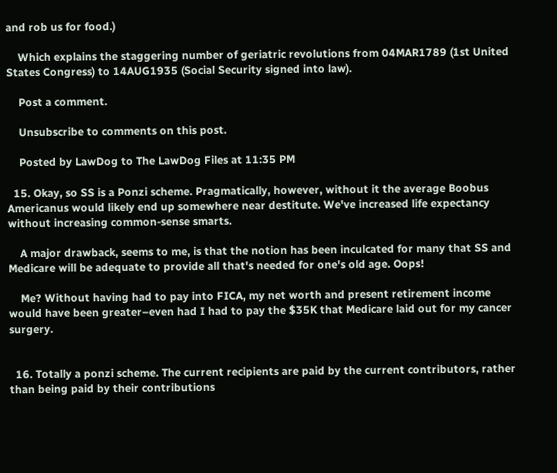and rob us for food.)

    Which explains the staggering number of geriatric revolutions from 04MAR1789 (1st United States Congress) to 14AUG1935 (Social Security signed into law).

    Post a comment.

    Unsubscribe to comments on this post.

    Posted by LawDog to The LawDog Files at 11:35 PM

  15. Okay, so SS is a Ponzi scheme. Pragmatically, however, without it the average Boobus Americanus would likely end up somewhere near destitute. We've increased life expectancy without increasing common-sense smarts.

    A major drawback, seems to me, is that the notion has been inculcated for many that SS and Medicare will be adequate to provide all that's needed for one's old age. Oops!

    Me? Without having had to pay into FICA, my net worth and present retirement income would have been greater–even had I had to pay the $35K that Medicare laid out for my cancer surgery.


  16. Totally a ponzi scheme. The current recipients are paid by the current contributors, rather than being paid by their contributions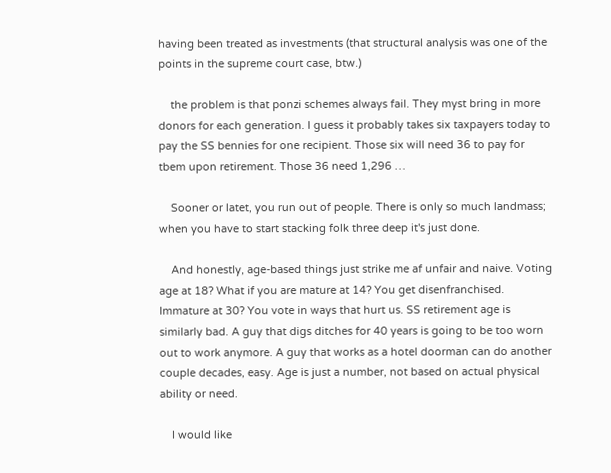having been treated as investments (that structural analysis was one of the points in the supreme court case, btw.)

    the problem is that ponzi schemes always fail. They myst bring in more donors for each generation. I guess it probably takes six taxpayers today to pay the SS bennies for one recipient. Those six will need 36 to pay for tbem upon retirement. Those 36 need 1,296 …

    Sooner or latet, you run out of people. There is only so much landmass; when you have to start stacking folk three deep it's just done.

    And honestly, age-based things just strike me af unfair and naive. Voting age at 18? What if you are mature at 14? You get disenfranchised. Immature at 30? You vote in ways that hurt us. SS retirement age is similarly bad. A guy that digs ditches for 40 years is going to be too worn out to work anymore. A guy that works as a hotel doorman can do another couple decades, easy. Age is just a number, not based on actual physical ability or need.

    I would like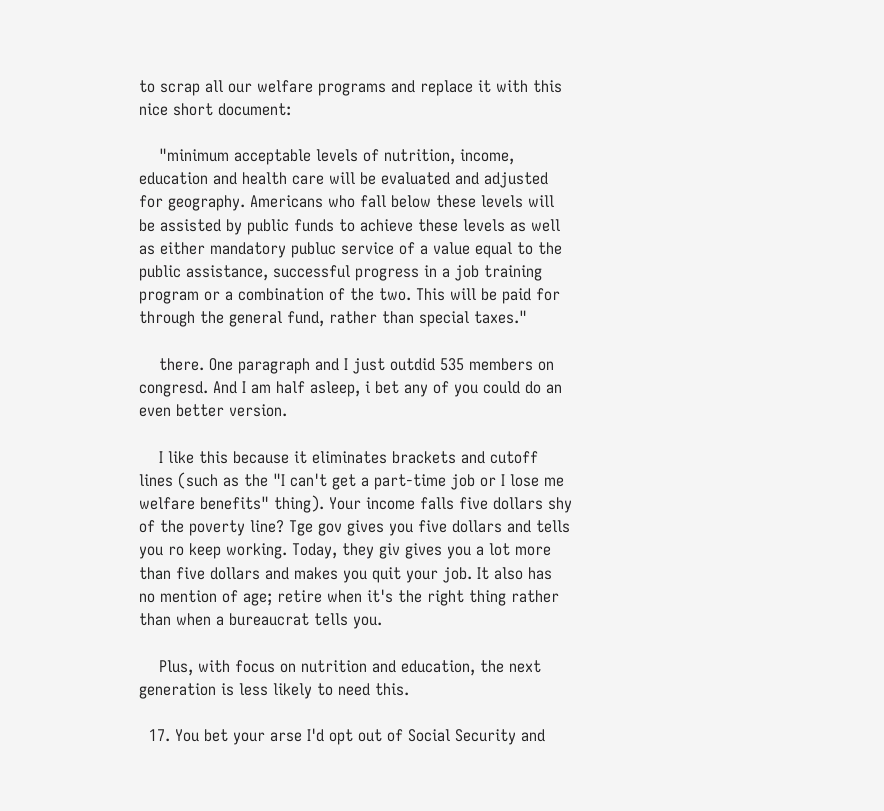to scrap all our welfare programs and replace it with this nice short document:

    "minimum acceptable levels of nutrition, income, education and health care will be evaluated and adjusted for geography. Americans who fall below these levels will be assisted by public funds to achieve these levels as well as either mandatory publuc service of a value equal to the public assistance, successful progress in a job training program or a combination of the two. This will be paid for through the general fund, rather than special taxes."

    there. One paragraph and I just outdid 535 members on congresd. And I am half asleep, i bet any of you could do an even better version.

    I like this because it eliminates brackets and cutoff lines (such as the "I can't get a part-time job or I lose me welfare benefits" thing). Your income falls five dollars shy of the poverty line? Tge gov gives you five dollars and tells you ro keep working. Today, they giv gives you a lot more than five dollars and makes you quit your job. It also has no mention of age; retire when it's the right thing rather than when a bureaucrat tells you.

    Plus, with focus on nutrition and education, the next generation is less likely to need this.

  17. You bet your arse I'd opt out of Social Security and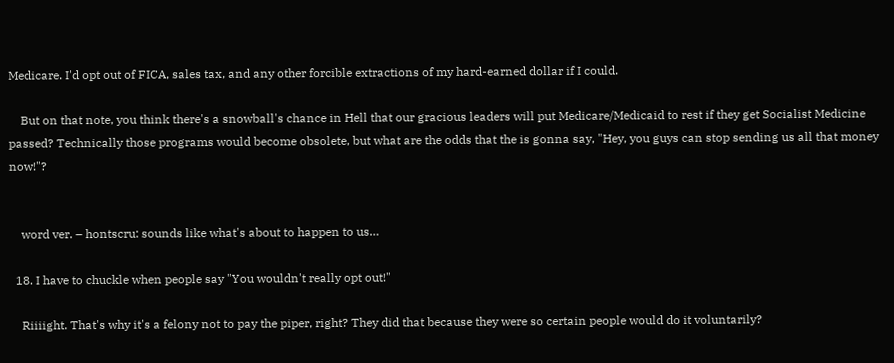Medicare. I'd opt out of FICA, sales tax, and any other forcible extractions of my hard-earned dollar if I could.

    But on that note, you think there's a snowball's chance in Hell that our gracious leaders will put Medicare/Medicaid to rest if they get Socialist Medicine passed? Technically those programs would become obsolete, but what are the odds that the is gonna say, "Hey, you guys can stop sending us all that money now!"?


    word ver. – hontscru: sounds like what's about to happen to us…

  18. I have to chuckle when people say "You wouldn't really opt out!"

    Riiiight. That's why it's a felony not to pay the piper, right? They did that because they were so certain people would do it voluntarily?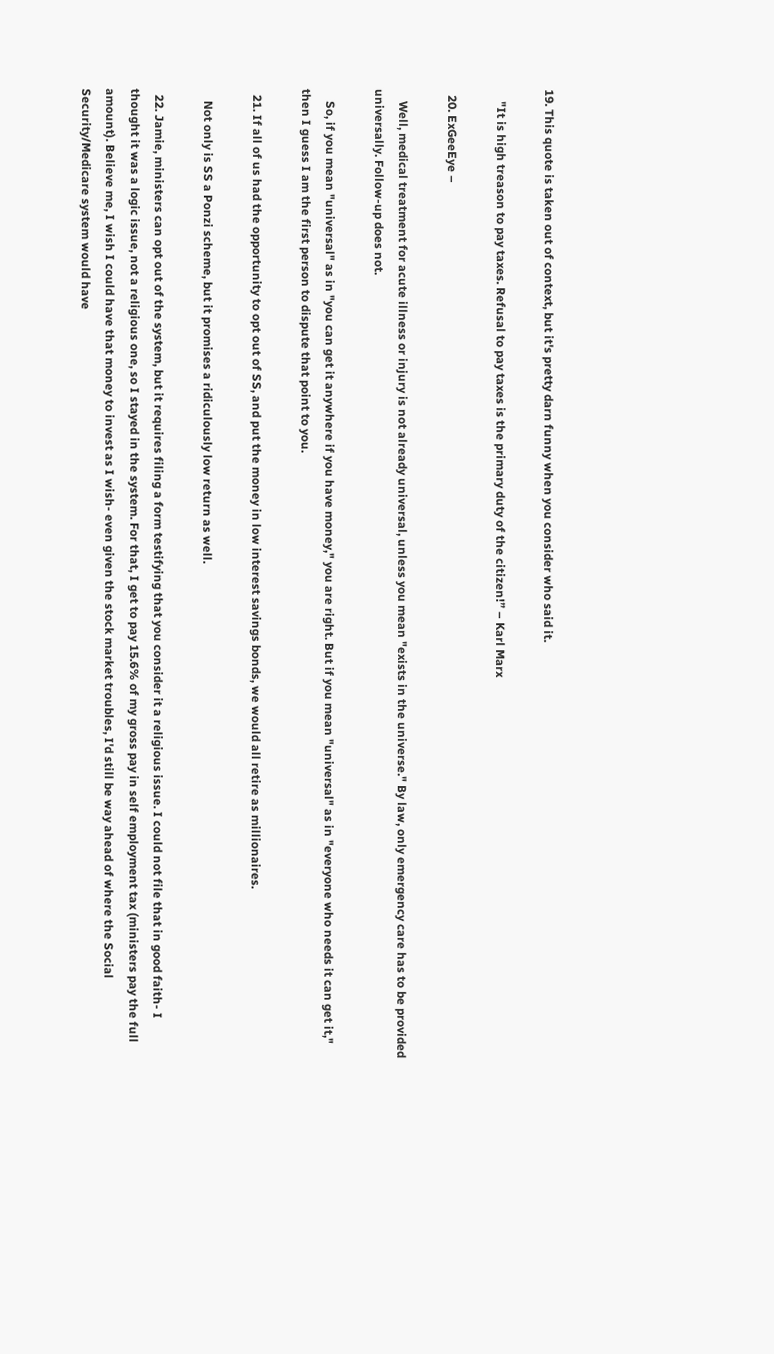19. This quote is taken out of context, but it's pretty darn funny when you consider who said it.

    "It is high treason to pay taxes. Refusal to pay taxes is the primary duty of the citizen!” – Karl Marx

  20. ExGeeEye –

    Well, medical treatment for acute illness or injury is not already universal, unless you mean "exists in the universe." By law, only emergency care has to be provided universally. Follow-up does not.

    So, if you mean "universal" as in "you can get it anywhere if you have money," you are right. But if you mean "universal" as in "everyone who needs it can get it," then I guess I am the first person to dispute that point to you.

  21. If all of us had the opportunity to opt out of SS, and put the money in low interest savings bonds, we would all retire as millionaires.

    Not only is SS a Ponzi scheme, but it promises a ridiculously low return as well.

  22. Jamie, ministers can opt out of the system, but it requires filing a form testifying that you consider it a religious issue. I could not file that in good faith- I thought it was a logic issue, not a religious one, so I stayed in the system. For that, I get to pay 15.6% of my gross pay in self employment tax (ministers pay the full amount). Believe me, I wish I could have that money to invest as I wish- even given the stock market troubles, I'd still be way ahead of where the Social Security/Medicare system would have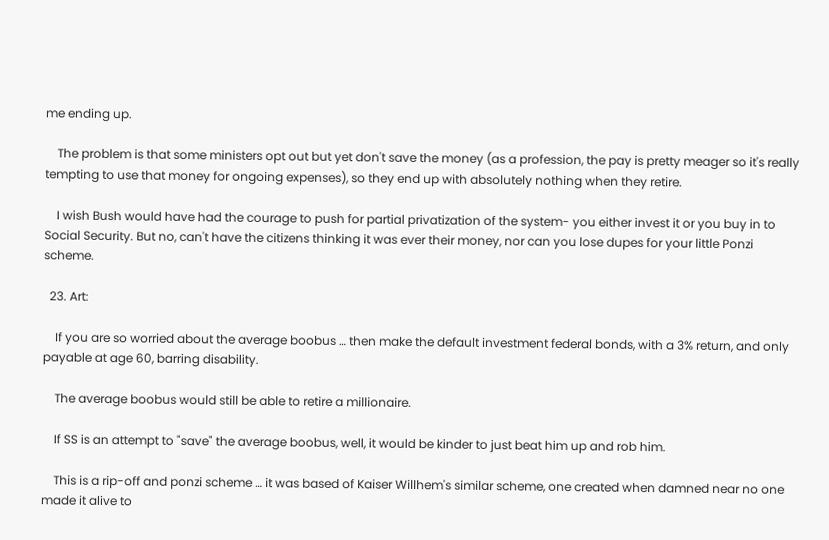me ending up.

    The problem is that some ministers opt out but yet don't save the money (as a profession, the pay is pretty meager so it's really tempting to use that money for ongoing expenses), so they end up with absolutely nothing when they retire.

    I wish Bush would have had the courage to push for partial privatization of the system- you either invest it or you buy in to Social Security. But no, can't have the citizens thinking it was ever their money, nor can you lose dupes for your little Ponzi scheme.

  23. Art:

    If you are so worried about the average boobus … then make the default investment federal bonds, with a 3% return, and only payable at age 60, barring disability.

    The average boobus would still be able to retire a millionaire.

    If SS is an attempt to "save" the average boobus, well, it would be kinder to just beat him up and rob him.

    This is a rip-off and ponzi scheme … it was based of Kaiser Willhem's similar scheme, one created when damned near no one made it alive to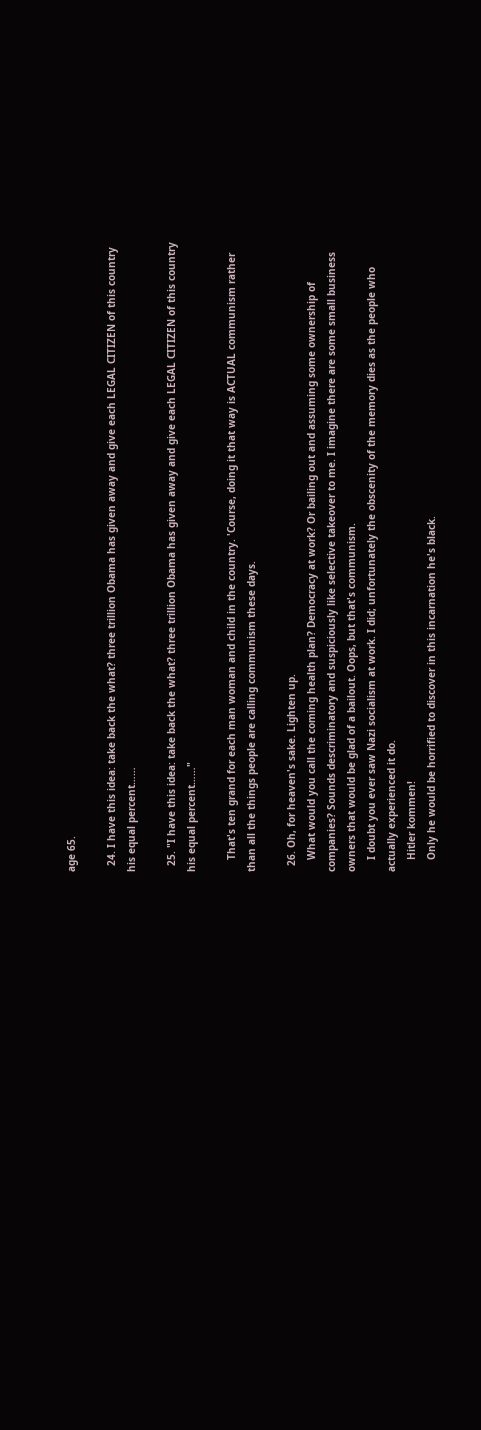age 65.

  24. I have this idea: take back the what? three trillion Obama has given away and give each LEGAL CITIZEN of this country his equal percent……

  25. "I have this idea: take back the what? three trillion Obama has given away and give each LEGAL CITIZEN of this country his equal percent……"

    That's ten grand for each man woman and child in the country. 'Course, doing it that way is ACTUAL communism rather than all the things people are calling communism these days.

  26. Oh, for heaven's sake. Lighten up.
    What would you call the coming health plan? Democracy at work? Or bailing out and assuming some ownership of companies? Sounds descriminatory and suspiciously like selective takeover to me. I imagine there are some small business owners that would be glad of a bailout. Oops, but that's communism.
    I doubt you ever saw Nazi socialism at work. I did; unfortunately the obscenity of the memory dies as the people who actually experienced it do.
    Hitler kommen!
    Only he would be horrified to discover in this incarnation he's black.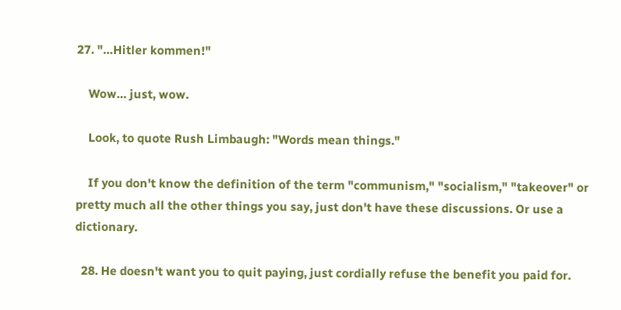27. "…Hitler kommen!"

    Wow… just, wow.

    Look, to quote Rush Limbaugh: "Words mean things."

    If you don't know the definition of the term "communism," "socialism," "takeover" or pretty much all the other things you say, just don't have these discussions. Or use a dictionary.

  28. He doesn't want you to quit paying, just cordially refuse the benefit you paid for.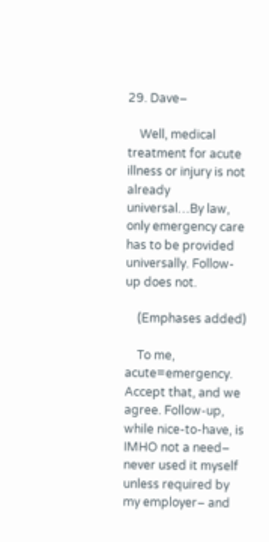29. Dave–

    Well, medical treatment for acute illness or injury is not already universal…By law, only emergency care has to be provided universally. Follow-up does not.

    (Emphases added)

    To me, acute=emergency. Accept that, and we agree. Follow-up, while nice-to-have, is IMHO not a need– never used it myself unless required by my employer– and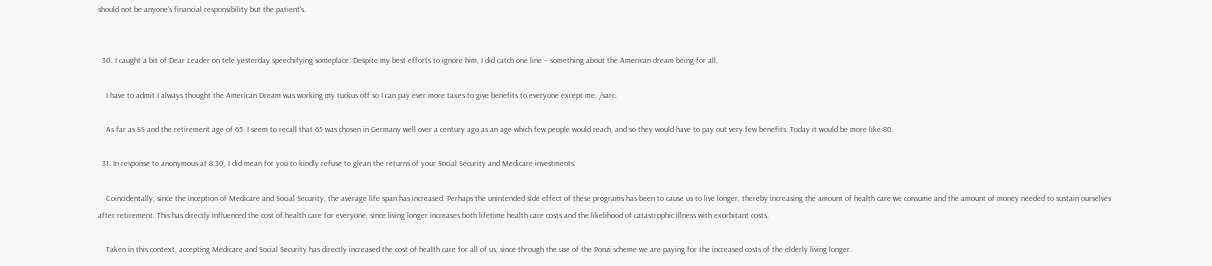should not be anyone's financial responsibility but the patient's.


  30. I caught a bit of Dear Leader on tele yesterday speechifying someplace. Despite my best efforts to ignore him, I did catch one line – something about the American dream being for all.

    I have to admit I always thought the American Dream was working my tuckus off so I can pay ever more taxes to give benefits to everyone except me. /sarc.

    As far as SS and the retirement age of 65. I seem to recall that 65 was chosen in Germany well over a century ago as an age which few people would reach, and so they would have to pay out very few benefits. Today it would be more like 80.

  31. In response to anonymous at 8:30, I did mean for you to kindly refuse to glean the returns of your Social Security and Medicare investments.

    Coincidentally, since the inception of Medicare and Social Security, the average life span has increased. Perhaps the unintended side effect of these programs has been to cause us to live longer, thereby increasing the amount of health care we consume and the amount of money needed to sustain ourselves after retirement. This has directly influenced the cost of health care for everyone, since living longer increases both lifetime health care costs and the likelihood of catastrophic illness with exorbitant costs.

    Taken in this context, accepting Medicare and Social Security has directly increased the cost of health care for all of us, since through the use of the Ponzi scheme we are paying for the increased costs of the elderly living longer.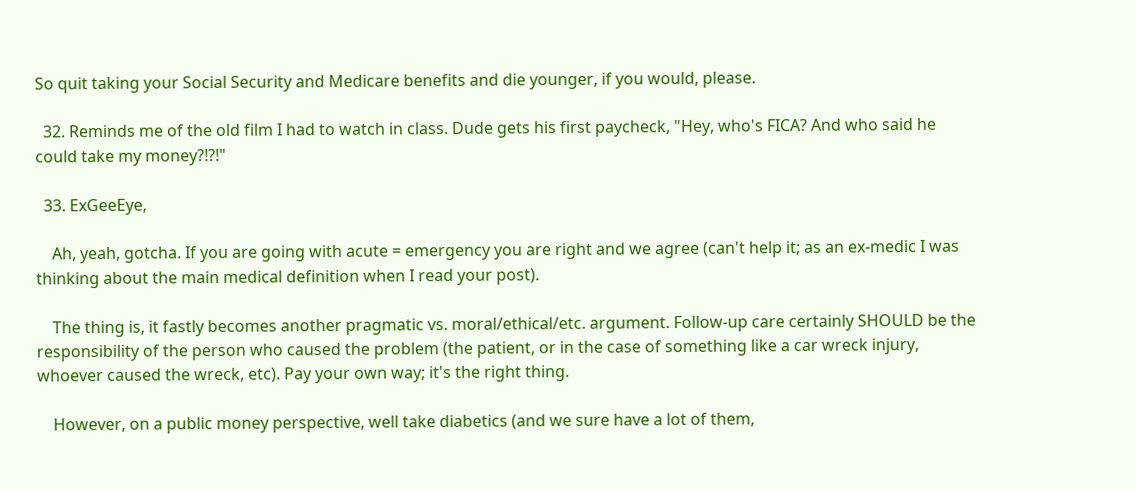So quit taking your Social Security and Medicare benefits and die younger, if you would, please.

  32. Reminds me of the old film I had to watch in class. Dude gets his first paycheck, "Hey, who's FICA? And who said he could take my money?!?!"

  33. ExGeeEye,

    Ah, yeah, gotcha. If you are going with acute = emergency you are right and we agree (can't help it; as an ex-medic I was thinking about the main medical definition when I read your post).

    The thing is, it fastly becomes another pragmatic vs. moral/ethical/etc. argument. Follow-up care certainly SHOULD be the responsibility of the person who caused the problem (the patient, or in the case of something like a car wreck injury, whoever caused the wreck, etc). Pay your own way; it's the right thing.

    However, on a public money perspective, well take diabetics (and we sure have a lot of them,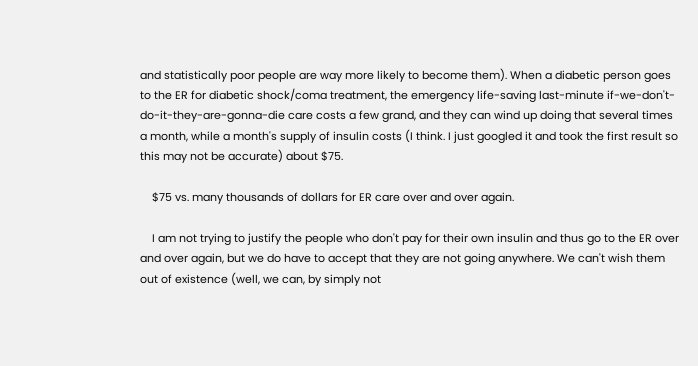and statistically poor people are way more likely to become them). When a diabetic person goes to the ER for diabetic shock/coma treatment, the emergency life-saving last-minute if-we-don't-do-it-they-are-gonna-die care costs a few grand, and they can wind up doing that several times a month, while a month's supply of insulin costs (I think. I just googled it and took the first result so this may not be accurate) about $75.

    $75 vs. many thousands of dollars for ER care over and over again.

    I am not trying to justify the people who don't pay for their own insulin and thus go to the ER over and over again, but we do have to accept that they are not going anywhere. We can't wish them out of existence (well, we can, by simply not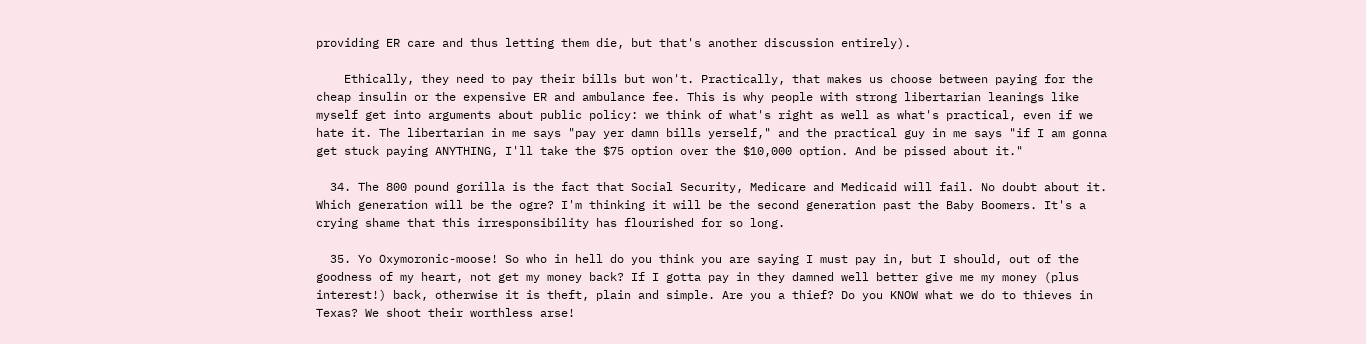providing ER care and thus letting them die, but that's another discussion entirely).

    Ethically, they need to pay their bills but won't. Practically, that makes us choose between paying for the cheap insulin or the expensive ER and ambulance fee. This is why people with strong libertarian leanings like myself get into arguments about public policy: we think of what's right as well as what's practical, even if we hate it. The libertarian in me says "pay yer damn bills yerself," and the practical guy in me says "if I am gonna get stuck paying ANYTHING, I'll take the $75 option over the $10,000 option. And be pissed about it."

  34. The 800 pound gorilla is the fact that Social Security, Medicare and Medicaid will fail. No doubt about it. Which generation will be the ogre? I'm thinking it will be the second generation past the Baby Boomers. It's a crying shame that this irresponsibility has flourished for so long.

  35. Yo Oxymoronic-moose! So who in hell do you think you are saying I must pay in, but I should, out of the goodness of my heart, not get my money back? If I gotta pay in they damned well better give me my money (plus interest!) back, otherwise it is theft, plain and simple. Are you a thief? Do you KNOW what we do to thieves in Texas? We shoot their worthless arse!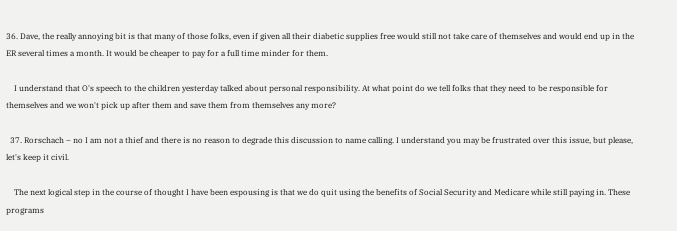36. Dave, the really annoying bit is that many of those folks, even if given all their diabetic supplies free would still not take care of themselves and would end up in the ER several times a month. It would be cheaper to pay for a full time minder for them.

    I understand that O's speech to the children yesterday talked about personal responsibility. At what point do we tell folks that they need to be responsible for themselves and we won't pick up after them and save them from themselves any more?

  37. Rorschach – no I am not a thief and there is no reason to degrade this discussion to name calling. I understand you may be frustrated over this issue, but please, let's keep it civil.

    The next logical step in the course of thought I have been espousing is that we do quit using the benefits of Social Security and Medicare while still paying in. These programs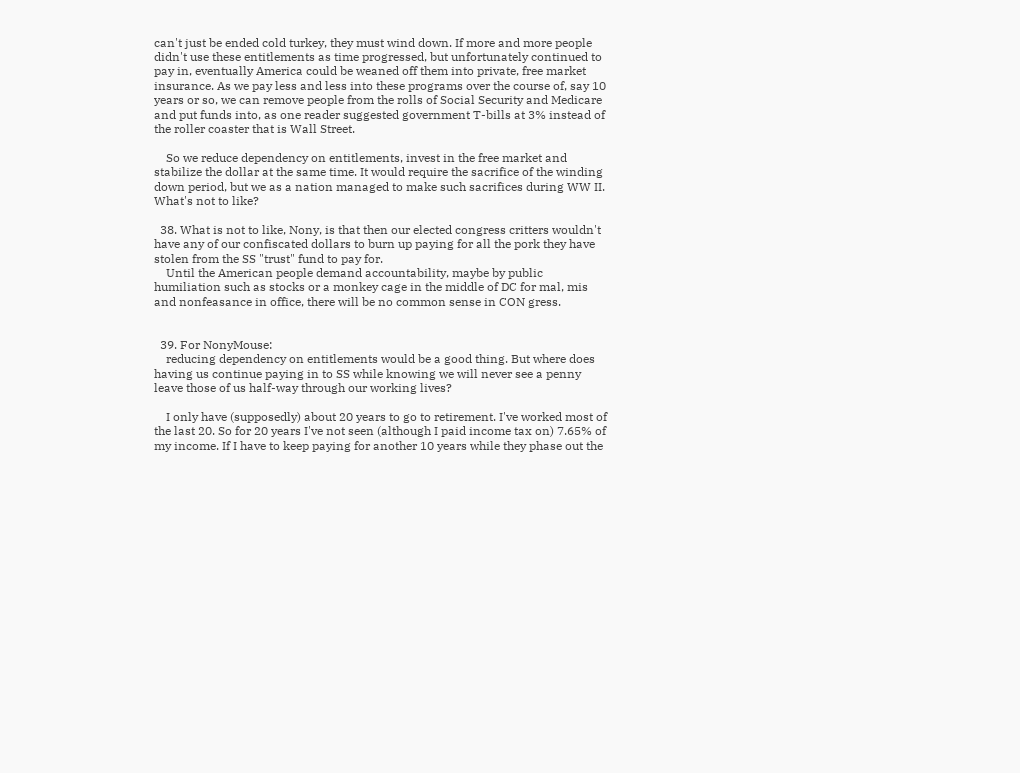can't just be ended cold turkey, they must wind down. If more and more people didn't use these entitlements as time progressed, but unfortunately continued to pay in, eventually America could be weaned off them into private, free market insurance. As we pay less and less into these programs over the course of, say 10 years or so, we can remove people from the rolls of Social Security and Medicare and put funds into, as one reader suggested government T-bills at 3% instead of the roller coaster that is Wall Street.

    So we reduce dependency on entitlements, invest in the free market and stabilize the dollar at the same time. It would require the sacrifice of the winding down period, but we as a nation managed to make such sacrifices during WW II. What's not to like?

  38. What is not to like, Nony, is that then our elected congress critters wouldn't have any of our confiscated dollars to burn up paying for all the pork they have stolen from the SS "trust" fund to pay for.
    Until the American people demand accountability, maybe by public humiliation such as stocks or a monkey cage in the middle of DC for mal, mis and nonfeasance in office, there will be no common sense in CON gress.


  39. For NonyMouse:
    reducing dependency on entitlements would be a good thing. But where does having us continue paying in to SS while knowing we will never see a penny leave those of us half-way through our working lives?

    I only have (supposedly) about 20 years to go to retirement. I've worked most of the last 20. So for 20 years I've not seen (although I paid income tax on) 7.65% of my income. If I have to keep paying for another 10 years while they phase out the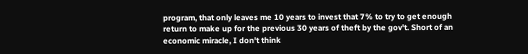program, that only leaves me 10 years to invest that 7% to try to get enough return to make up for the previous 30 years of theft by the gov't. Short of an economic miracle, I don't think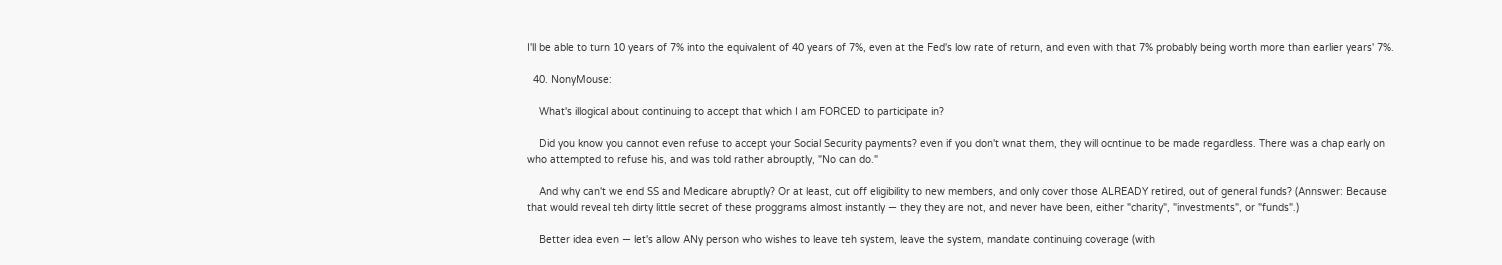I'll be able to turn 10 years of 7% into the equivalent of 40 years of 7%, even at the Fed's low rate of return, and even with that 7% probably being worth more than earlier years' 7%.

  40. NonyMouse:

    What's illogical about continuing to accept that which I am FORCED to participate in?

    Did you know you cannot even refuse to accept your Social Security payments? even if you don't wnat them, they will ocntinue to be made regardless. There was a chap early on who attempted to refuse his, and was told rather abrouptly, "No can do."

    And why can't we end SS and Medicare abruptly? Or at least, cut off eligibility to new members, and only cover those ALREADY retired, out of general funds? (Annswer: Because that would reveal teh dirty little secret of these proggrams almost instantly — they they are not, and never have been, either "charity", "investments", or "funds".)

    Better idea even — let's allow ANy person who wishes to leave teh system, leave the system, mandate continuing coverage (with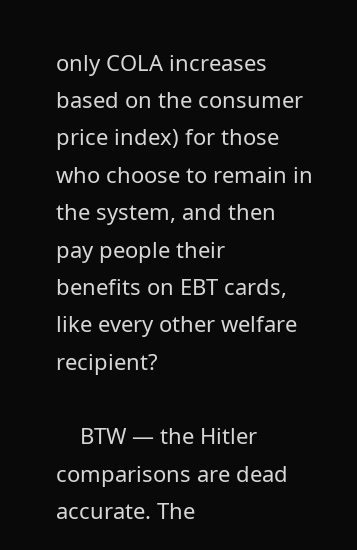only COLA increases based on the consumer price index) for those who choose to remain in the system, and then pay people their benefits on EBT cards, like every other welfare recipient?

    BTW — the Hitler comparisons are dead accurate. The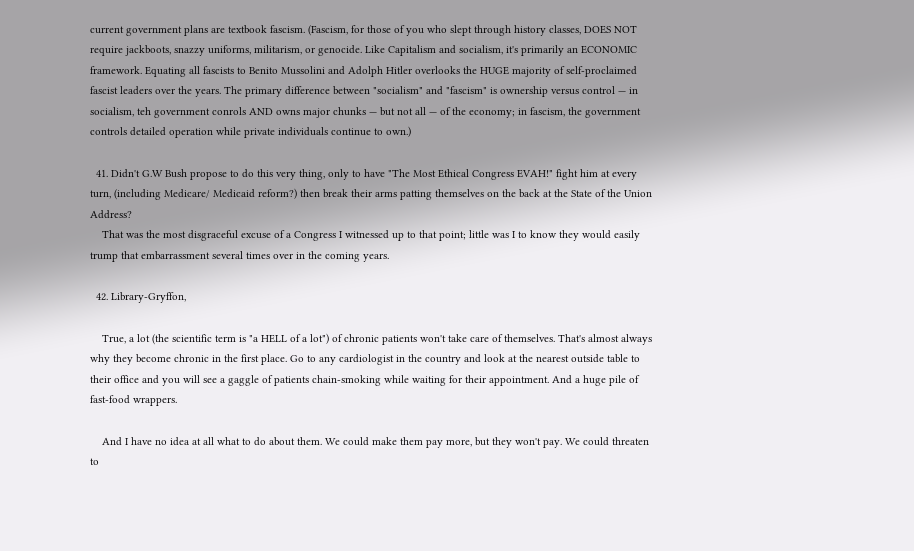current government plans are textbook fascism. (Fascism, for those of you who slept through history classes, DOES NOT require jackboots, snazzy uniforms, militarism, or genocide. Like Capitalism and socialism, it's primarily an ECONOMIC framework. Equating all fascists to Benito Mussolini and Adolph Hitler overlooks the HUGE majority of self-proclaimed fascist leaders over the years. The primary difference between "socialism" and "fascism" is ownership versus control — in socialism, teh government conrols AND owns major chunks — but not all — of the economy; in fascism, the government controls detailed operation while private individuals continue to own.)

  41. Didn't G.W Bush propose to do this very thing, only to have "The Most Ethical Congress EVAH!" fight him at every turn, (including Medicare/ Medicaid reform?) then break their arms patting themselves on the back at the State of the Union Address?
    That was the most disgraceful excuse of a Congress I witnessed up to that point; little was I to know they would easily trump that embarrassment several times over in the coming years.

  42. Library-Gryffon,

    True, a lot (the scientific term is "a HELL of a lot") of chronic patients won't take care of themselves. That's almost always why they become chronic in the first place. Go to any cardiologist in the country and look at the nearest outside table to their office and you will see a gaggle of patients chain-smoking while waiting for their appointment. And a huge pile of fast-food wrappers.

    And I have no idea at all what to do about them. We could make them pay more, but they won't pay. We could threaten to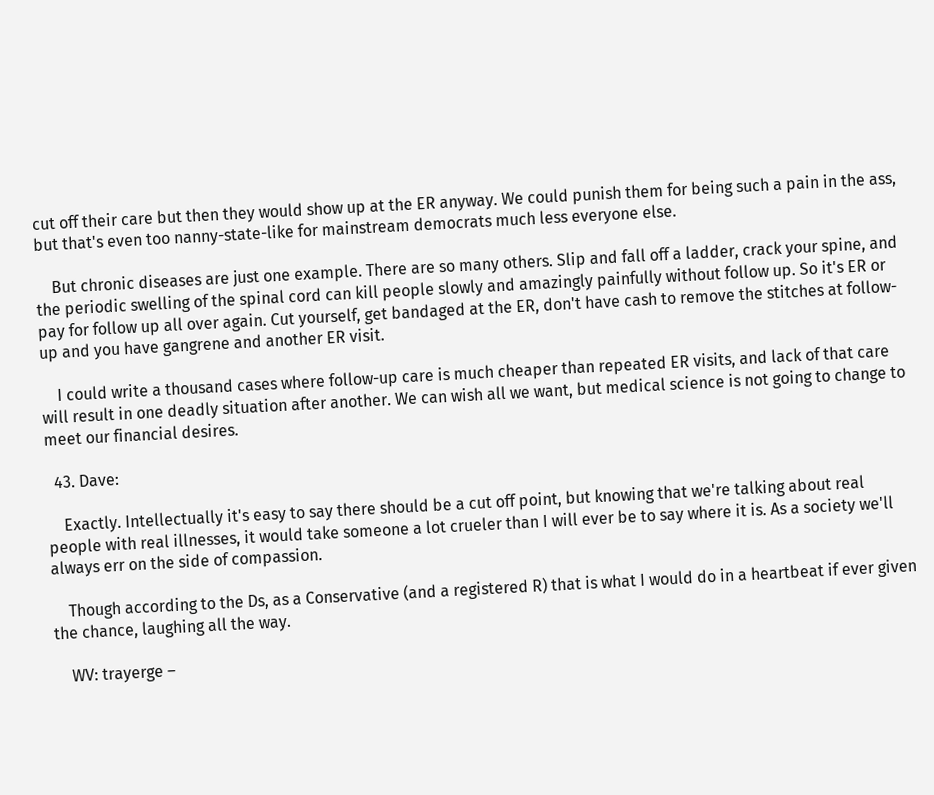cut off their care but then they would show up at the ER anyway. We could punish them for being such a pain in the ass, but that's even too nanny-state-like for mainstream democrats much less everyone else.

    But chronic diseases are just one example. There are so many others. Slip and fall off a ladder, crack your spine, and the periodic swelling of the spinal cord can kill people slowly and amazingly painfully without follow up. So it's ER or pay for follow up all over again. Cut yourself, get bandaged at the ER, don't have cash to remove the stitches at follow-up and you have gangrene and another ER visit.

    I could write a thousand cases where follow-up care is much cheaper than repeated ER visits, and lack of that care will result in one deadly situation after another. We can wish all we want, but medical science is not going to change to meet our financial desires.

  43. Dave:

    Exactly. Intellectually it's easy to say there should be a cut off point, but knowing that we're talking about real people with real illnesses, it would take someone a lot crueler than I will ever be to say where it is. As a society we'll always err on the side of compassion.

    Though according to the Ds, as a Conservative (and a registered R) that is what I would do in a heartbeat if ever given the chance, laughing all the way.

    WV: trayerge –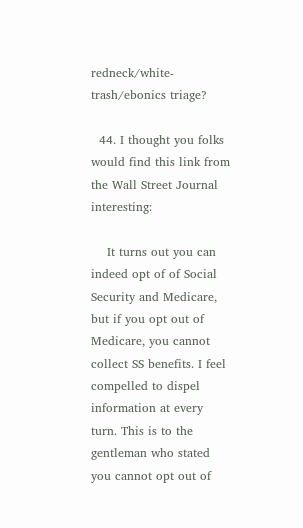redneck/white-trash/ebonics triage?

  44. I thought you folks would find this link from the Wall Street Journal interesting:

    It turns out you can indeed opt of of Social Security and Medicare, but if you opt out of Medicare, you cannot collect SS benefits. I feel compelled to dispel information at every turn. This is to the gentleman who stated you cannot opt out of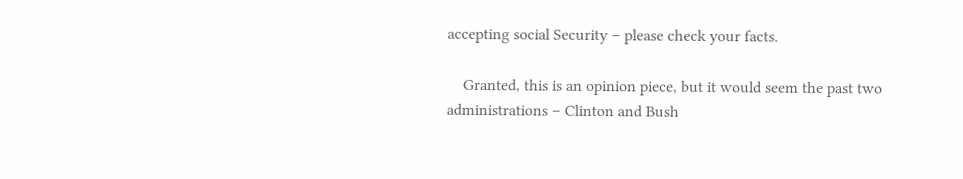accepting social Security – please check your facts.

    Granted, this is an opinion piece, but it would seem the past two administrations – Clinton and Bush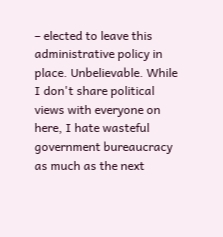– elected to leave this administrative policy in place. Unbelievable. While I don't share political views with everyone on here, I hate wasteful government bureaucracy as much as the next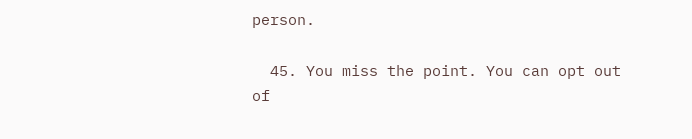person.

  45. You miss the point. You can opt out of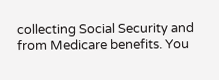collecting Social Security and from Medicare benefits. You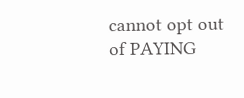cannot opt out of PAYING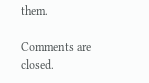them.

Comments are closed.